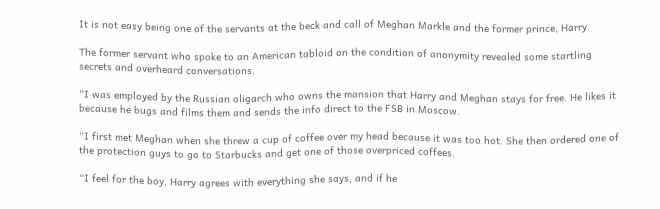It is not easy being one of the servants at the beck and call of Meghan Markle and the former prince, Harry.

The former servant who spoke to an American tabloid on the condition of anonymity revealed some startling secrets and overheard conversations.

“I was employed by the Russian oligarch who owns the mansion that Harry and Meghan stays for free. He likes it because he bugs and films them and sends the info direct to the FSB in Moscow.

“I first met Meghan when she threw a cup of coffee over my head because it was too hot. She then ordered one of the protection guys to go to Starbucks and get one of those overpriced coffees.

“I feel for the boy, Harry agrees with everything she says, and if he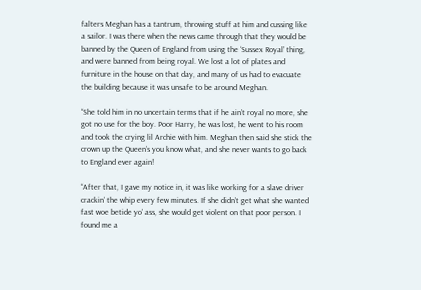falters Meghan has a tantrum, throwing stuff at him and cussing like a sailor. I was there when the news came through that they would be banned by the Queen of England from using the ‘Sussex Royal’ thing, and were banned from being royal. We lost a lot of plates and furniture in the house on that day, and many of us had to evacuate the building because it was unsafe to be around Meghan.

“She told him in no uncertain terms that if he ain’t royal no more, she got no use for the boy. Poor Harry, he was lost, he went to his room and took the crying lil Archie with him. Meghan then said she stick the crown up the Queen’s you know what, and she never wants to go back to England ever again!

“After that, I gave my notice in, it was like working for a slave driver crackin’ the whip every few minutes. If she didn’t get what she wanted fast woe betide yo’ ass, she would get violent on that poor person. I found me a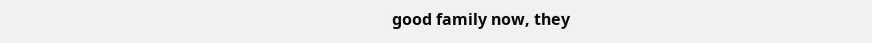good family now, they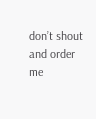don’t shout and order me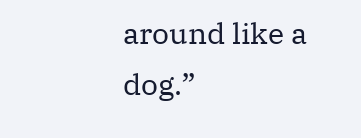around like a dog.”